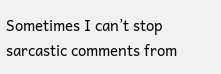Sometimes I can’t stop sarcastic comments from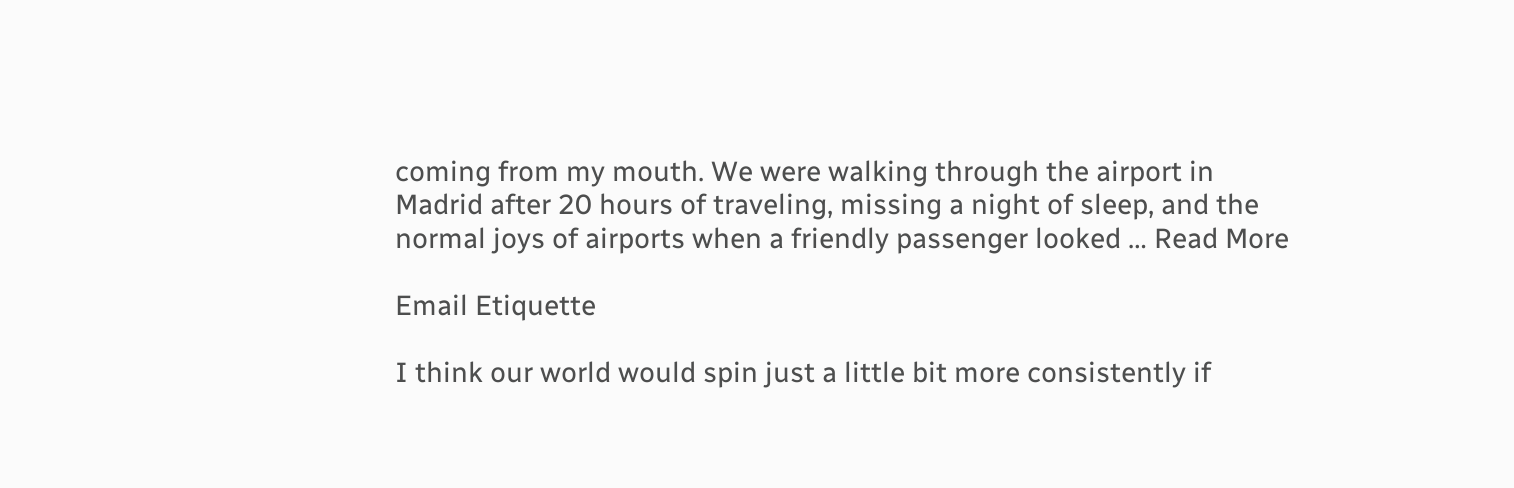coming from my mouth. We were walking through the airport in Madrid after 20 hours of traveling, missing a night of sleep, and the normal joys of airports when a friendly passenger looked … Read More

Email Etiquette

I think our world would spin just a little bit more consistently if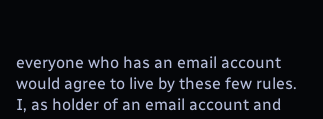everyone who has an email account would agree to live by these few rules. I, as holder of an email account and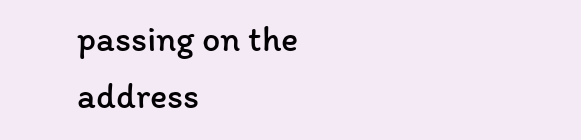passing on the address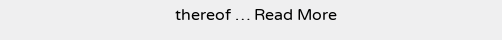thereof … Read More